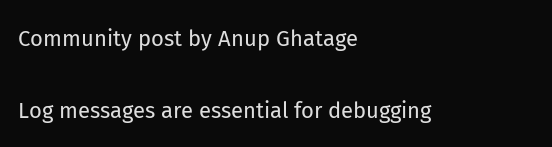Community post by Anup Ghatage

Log messages are essential for debugging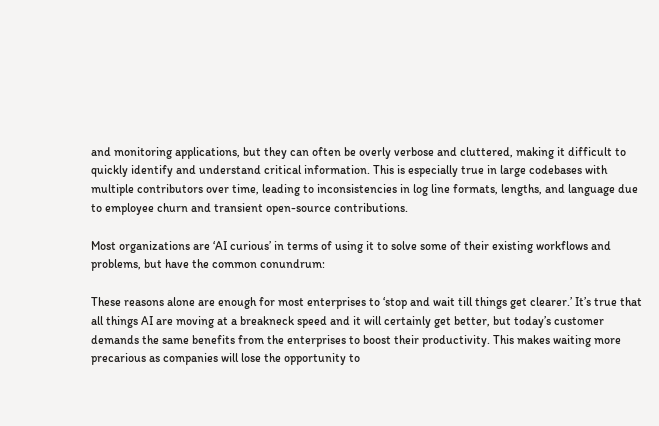and monitoring applications, but they can often be overly verbose and cluttered, making it difficult to quickly identify and understand critical information. This is especially true in large codebases with multiple contributors over time, leading to inconsistencies in log line formats, lengths, and language due to employee churn and transient open-source contributions.

Most organizations are ‘AI curious’ in terms of using it to solve some of their existing workflows and problems, but have the common conundrum:

These reasons alone are enough for most enterprises to ‘stop and wait till things get clearer.’ It’s true that all things AI are moving at a breakneck speed and it will certainly get better, but today’s customer demands the same benefits from the enterprises to boost their productivity. This makes waiting more precarious as companies will lose the opportunity to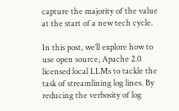capture the majority of the value at the start of a new tech cycle.

In this post, we’ll explore how to use open source, Apache 2.0 licensed local LLMs to tackle the task of streamlining log lines. By reducing the verbosity of log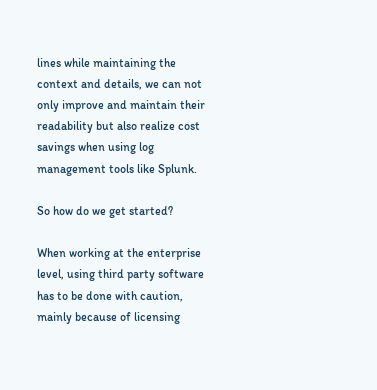lines while maintaining the context and details, we can not only improve and maintain their readability but also realize cost savings when using log management tools like Splunk.

So how do we get started?

When working at the enterprise level, using third party software has to be done with caution, mainly because of licensing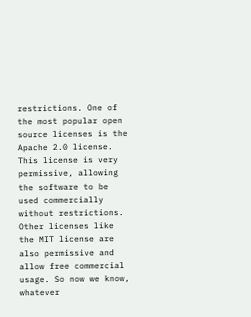restrictions. One of the most popular open source licenses is the Apache 2.0 license. This license is very permissive, allowing the software to be used commercially without restrictions. Other licenses like the MIT license are also permissive and allow free commercial usage. So now we know, whatever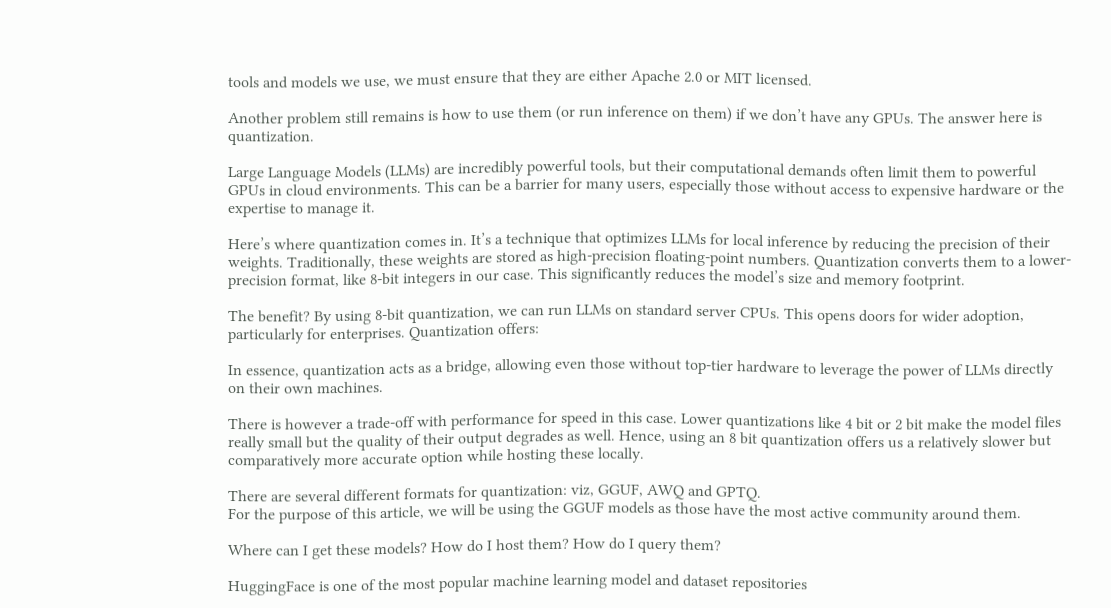tools and models we use, we must ensure that they are either Apache 2.0 or MIT licensed.

Another problem still remains is how to use them (or run inference on them) if we don’t have any GPUs. The answer here is quantization.

Large Language Models (LLMs) are incredibly powerful tools, but their computational demands often limit them to powerful GPUs in cloud environments. This can be a barrier for many users, especially those without access to expensive hardware or the expertise to manage it.

Here’s where quantization comes in. It’s a technique that optimizes LLMs for local inference by reducing the precision of their weights. Traditionally, these weights are stored as high-precision floating-point numbers. Quantization converts them to a lower-precision format, like 8-bit integers in our case. This significantly reduces the model’s size and memory footprint.

The benefit? By using 8-bit quantization, we can run LLMs on standard server CPUs. This opens doors for wider adoption, particularly for enterprises. Quantization offers:

In essence, quantization acts as a bridge, allowing even those without top-tier hardware to leverage the power of LLMs directly on their own machines.

There is however a trade-off with performance for speed in this case. Lower quantizations like 4 bit or 2 bit make the model files really small but the quality of their output degrades as well. Hence, using an 8 bit quantization offers us a relatively slower but comparatively more accurate option while hosting these locally.

There are several different formats for quantization: viz, GGUF, AWQ and GPTQ.
For the purpose of this article, we will be using the GGUF models as those have the most active community around them.

Where can I get these models? How do I host them? How do I query them?

HuggingFace is one of the most popular machine learning model and dataset repositories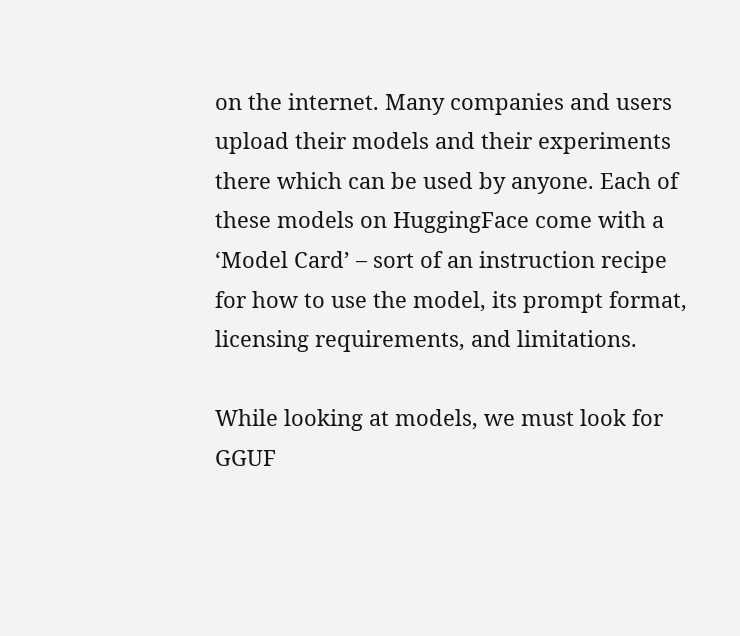on the internet. Many companies and users upload their models and their experiments there which can be used by anyone. Each of these models on HuggingFace come with a ‘Model Card’ – sort of an instruction recipe for how to use the model, its prompt format, licensing requirements, and limitations.

While looking at models, we must look for GGUF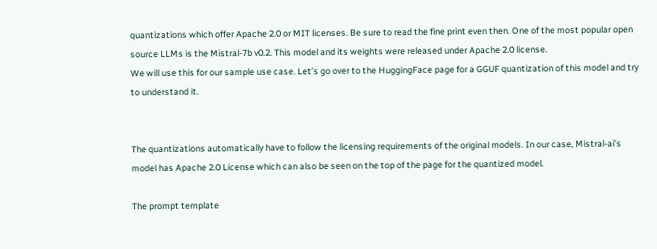quantizations which offer Apache 2.0 or MIT licenses. Be sure to read the fine print even then. One of the most popular open source LLMs is the Mistral-7b v0.2. This model and its weights were released under Apache 2.0 license.
We will use this for our sample use case. Let’s go over to the HuggingFace page for a GGUF quantization of this model and try to understand it.


The quantizations automatically have to follow the licensing requirements of the original models. In our case, Mistral-ai’s model has Apache 2.0 License which can also be seen on the top of the page for the quantized model.

The prompt template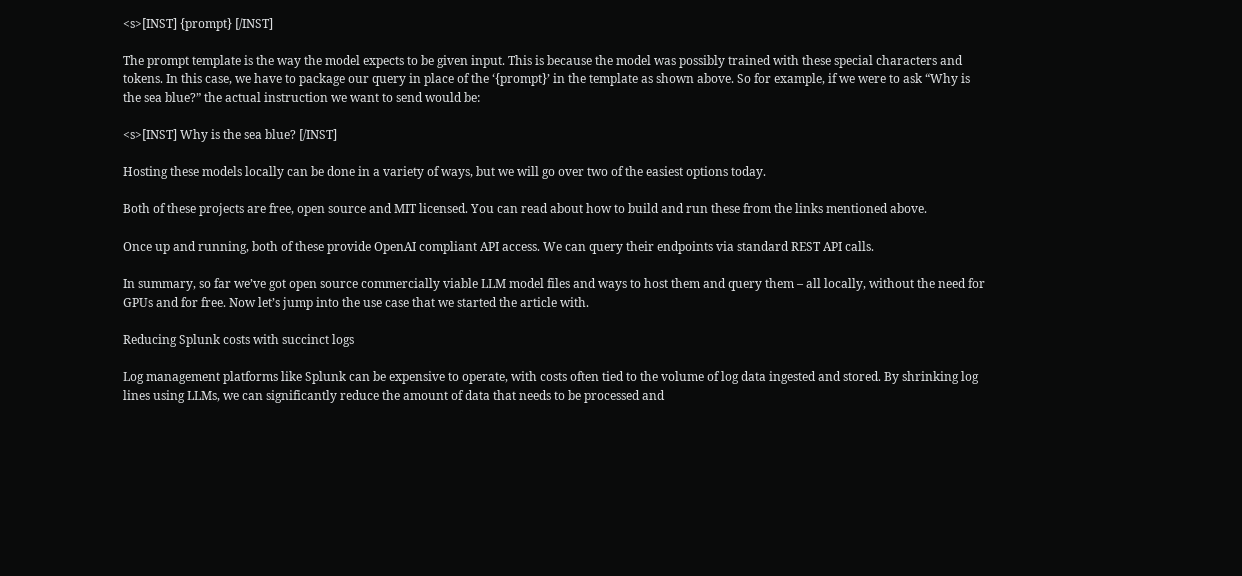<s>[INST] {prompt} [/INST]

The prompt template is the way the model expects to be given input. This is because the model was possibly trained with these special characters and tokens. In this case, we have to package our query in place of the ‘{prompt}’ in the template as shown above. So for example, if we were to ask “Why is the sea blue?” the actual instruction we want to send would be:

<s>[INST] Why is the sea blue? [/INST]

Hosting these models locally can be done in a variety of ways, but we will go over two of the easiest options today.

Both of these projects are free, open source and MIT licensed. You can read about how to build and run these from the links mentioned above.

Once up and running, both of these provide OpenAI compliant API access. We can query their endpoints via standard REST API calls.

In summary, so far we’ve got open source commercially viable LLM model files and ways to host them and query them – all locally, without the need for GPUs and for free. Now let’s jump into the use case that we started the article with.

Reducing Splunk costs with succinct logs

Log management platforms like Splunk can be expensive to operate, with costs often tied to the volume of log data ingested and stored. By shrinking log lines using LLMs, we can significantly reduce the amount of data that needs to be processed and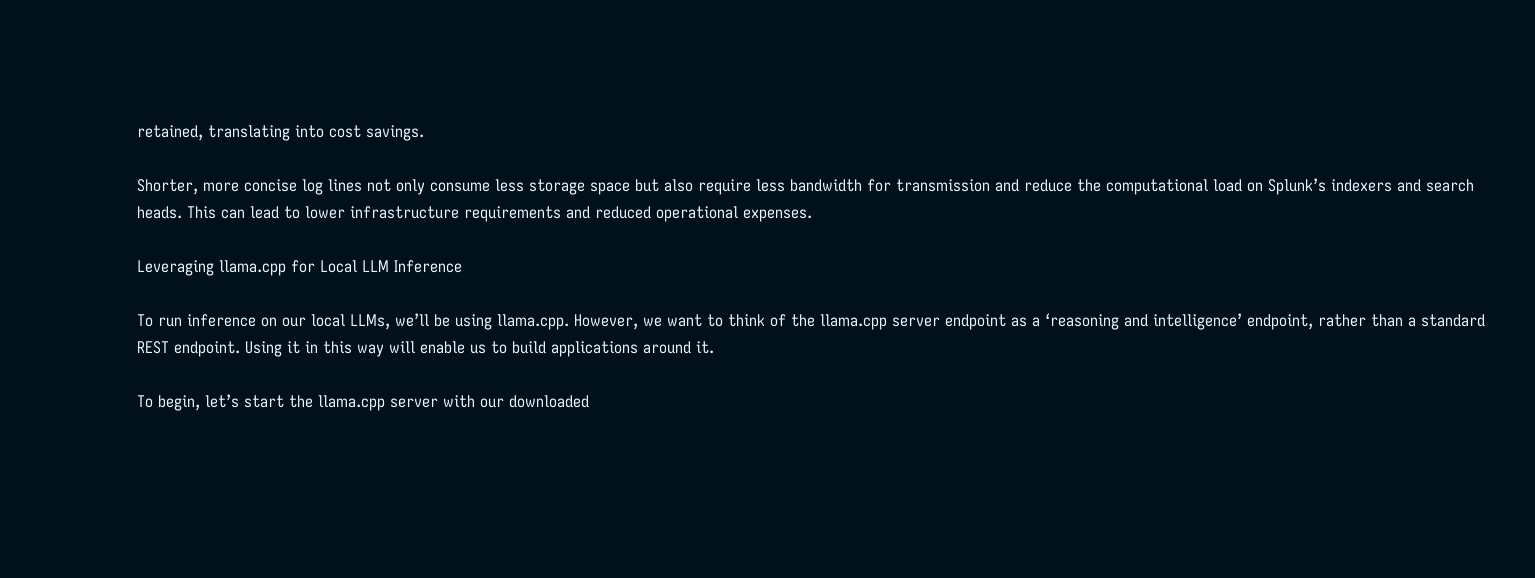retained, translating into cost savings.

Shorter, more concise log lines not only consume less storage space but also require less bandwidth for transmission and reduce the computational load on Splunk’s indexers and search heads. This can lead to lower infrastructure requirements and reduced operational expenses.

Leveraging llama.cpp for Local LLM Inference

To run inference on our local LLMs, we’ll be using llama.cpp. However, we want to think of the llama.cpp server endpoint as a ‘reasoning and intelligence’ endpoint, rather than a standard REST endpoint. Using it in this way will enable us to build applications around it.

To begin, let’s start the llama.cpp server with our downloaded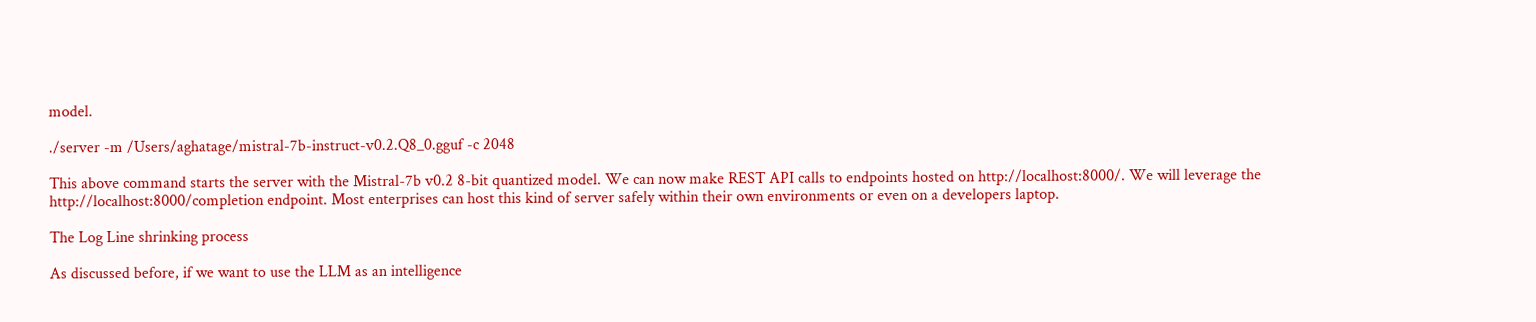model.

./server -m /Users/aghatage/mistral-7b-instruct-v0.2.Q8_0.gguf -c 2048

This above command starts the server with the Mistral-7b v0.2 8-bit quantized model. We can now make REST API calls to endpoints hosted on http://localhost:8000/. We will leverage the http://localhost:8000/completion endpoint. Most enterprises can host this kind of server safely within their own environments or even on a developers laptop.

The Log Line shrinking process

As discussed before, if we want to use the LLM as an intelligence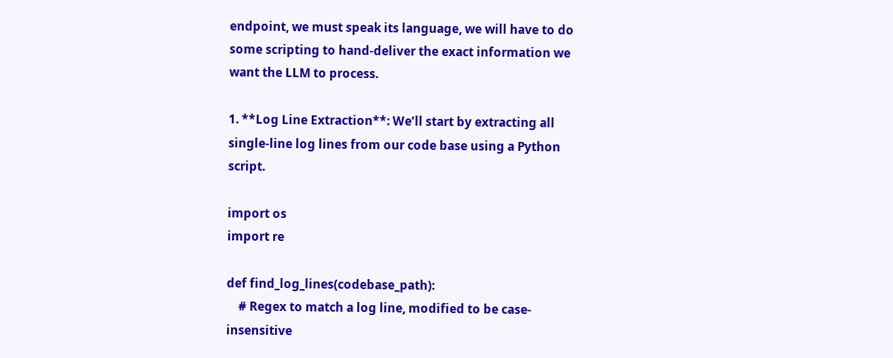endpoint, we must speak its language, we will have to do some scripting to hand-deliver the exact information we want the LLM to process.

1. **Log Line Extraction**: We’ll start by extracting all single-line log lines from our code base using a Python script.

import os
import re

def find_log_lines(codebase_path):
    # Regex to match a log line, modified to be case-insensitive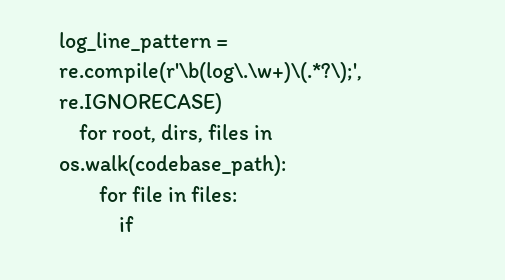log_line_pattern = re.compile(r'\b(log\.\w+)\(.*?\);', re.IGNORECASE)
    for root, dirs, files in os.walk(codebase_path):
        for file in files:
            if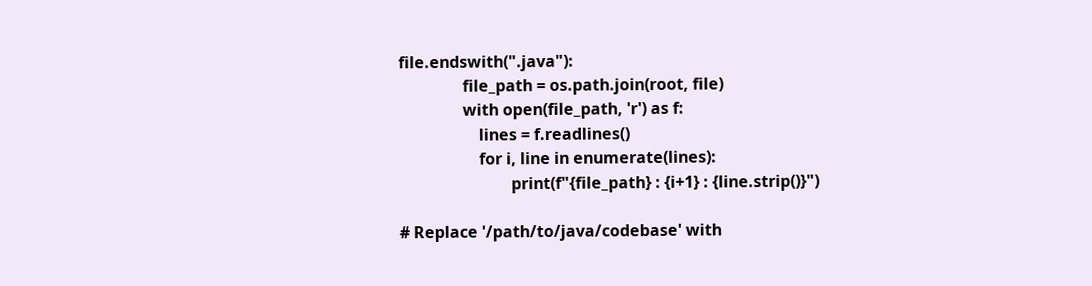file.endswith(".java"):
                file_path = os.path.join(root, file)
                with open(file_path, 'r') as f:
                    lines = f.readlines()
                    for i, line in enumerate(lines):
                            print(f"{file_path} : {i+1} : {line.strip()}")

# Replace '/path/to/java/codebase' with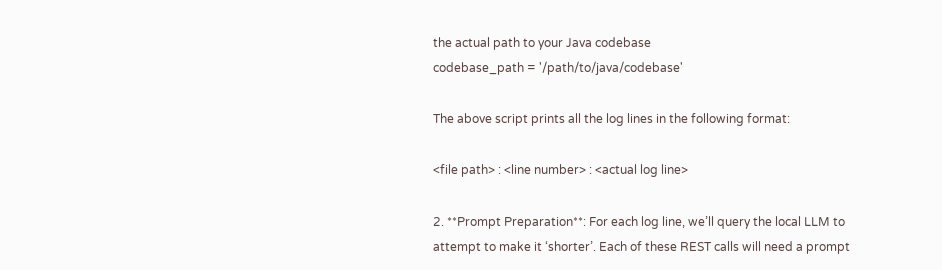the actual path to your Java codebase
codebase_path = '/path/to/java/codebase'

The above script prints all the log lines in the following format:

<file path> : <line number> : <actual log line>

2. **Prompt Preparation**: For each log line, we’ll query the local LLM to attempt to make it ‘shorter’. Each of these REST calls will need a prompt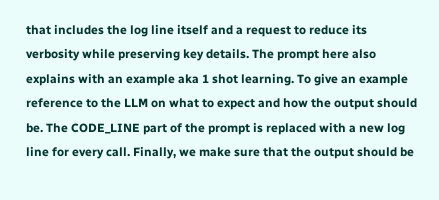that includes the log line itself and a request to reduce its verbosity while preserving key details. The prompt here also explains with an example aka 1 shot learning. To give an example reference to the LLM on what to expect and how the output should be. The CODE_LINE part of the prompt is replaced with a new log line for every call. Finally, we make sure that the output should be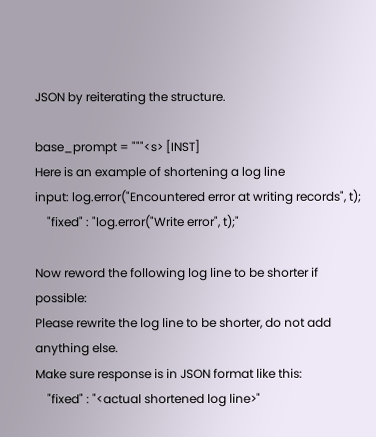JSON by reiterating the structure.

base_prompt = """<s> [INST]
Here is an example of shortening a log line
input: log.error("Encountered error at writing records", t);
    "fixed" : "log.error("Write error", t);"

Now reword the following log line to be shorter if possible:
Please rewrite the log line to be shorter, do not add anything else.
Make sure response is in JSON format like this:
    "fixed" : "<actual shortened log line>"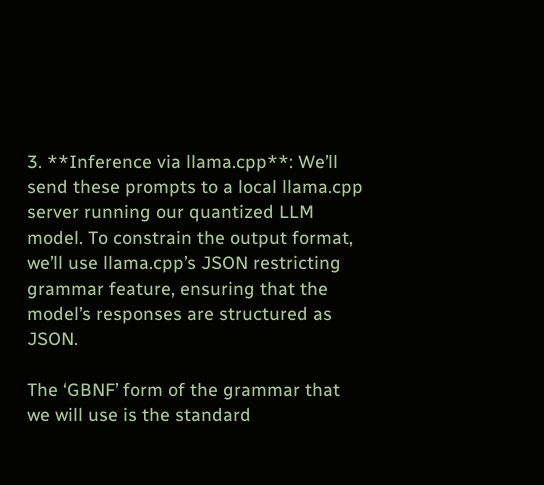3. **Inference via llama.cpp**: We’ll send these prompts to a local llama.cpp server running our quantized LLM model. To constrain the output format, we’ll use llama.cpp’s JSON restricting grammar feature, ensuring that the model’s responses are structured as JSON.

The ‘GBNF’ form of the grammar that we will use is the standard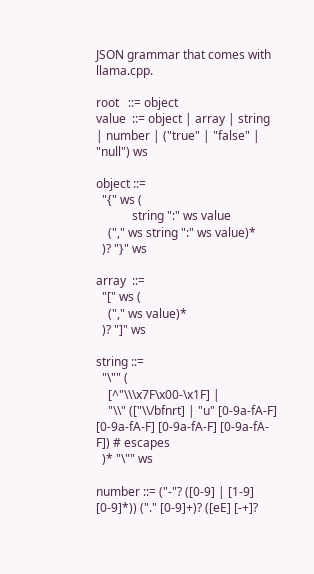JSON grammar that comes with llama.cpp.

root   ::= object
value  ::= object | array | string | number | ("true" | "false" | "null") ws

object ::=
  "{" ws (
            string ":" ws value
    ("," ws string ":" ws value)*
  )? "}" ws

array  ::=
  "[" ws (
    ("," ws value)*
  )? "]" ws

string ::=
  "\"" (
    [^"\\\x7F\x00-\x1F] |
    "\\" (["\\/bfnrt] | "u" [0-9a-fA-F] [0-9a-fA-F] [0-9a-fA-F] [0-9a-fA-F]) # escapes
  )* "\"" ws

number ::= ("-"? ([0-9] | [1-9] [0-9]*)) ("." [0-9]+)? ([eE] [-+]?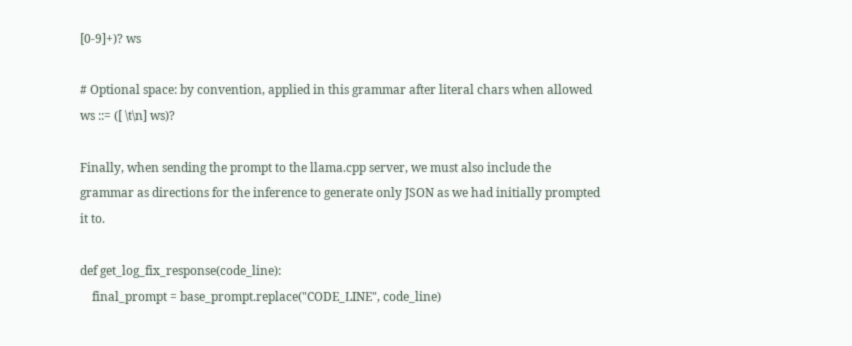[0-9]+)? ws

# Optional space: by convention, applied in this grammar after literal chars when allowed
ws ::= ([ \t\n] ws)?

Finally, when sending the prompt to the llama.cpp server, we must also include the grammar as directions for the inference to generate only JSON as we had initially prompted it to.

def get_log_fix_response(code_line):
    final_prompt = base_prompt.replace("CODE_LINE", code_line)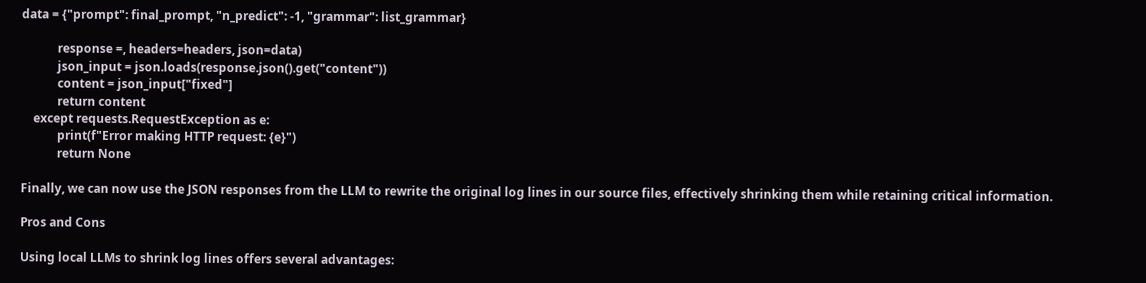data = {"prompt": final_prompt, "n_predict": -1, "grammar": list_grammar}

            response =, headers=headers, json=data)
            json_input = json.loads(response.json().get("content"))
            content = json_input["fixed"]
            return content
    except requests.RequestException as e:
            print(f"Error making HTTP request: {e}")
            return None

Finally, we can now use the JSON responses from the LLM to rewrite the original log lines in our source files, effectively shrinking them while retaining critical information.

Pros and Cons

Using local LLMs to shrink log lines offers several advantages: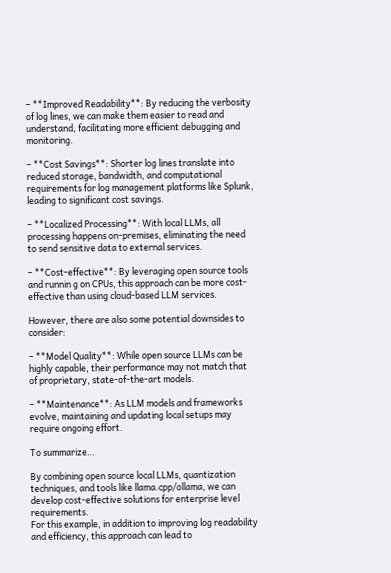– **Improved Readability**: By reducing the verbosity of log lines, we can make them easier to read and understand, facilitating more efficient debugging and monitoring.

– **Cost Savings**: Shorter log lines translate into reduced storage, bandwidth, and computational requirements for log management platforms like Splunk, leading to significant cost savings.

– **Localized Processing**: With local LLMs, all processing happens on-premises, eliminating the need to send sensitive data to external services.

– **Cost-effective**: By leveraging open source tools and runnin g on CPUs, this approach can be more cost-effective than using cloud-based LLM services.

However, there are also some potential downsides to consider:

– **Model Quality**: While open source LLMs can be highly capable, their performance may not match that of proprietary, state-of-the-art models.

– **Maintenance**: As LLM models and frameworks evolve, maintaining and updating local setups may require ongoing effort.

To summarize…

By combining open source local LLMs, quantization techniques, and tools like llama.cpp/ollama, we can develop cost-effective solutions for enterprise level requirements.
For this example, in addition to improving log readability and efficiency, this approach can lead to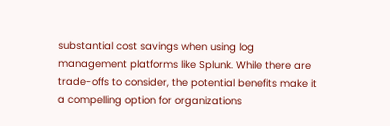substantial cost savings when using log management platforms like Splunk. While there are trade-offs to consider, the potential benefits make it a compelling option for organizations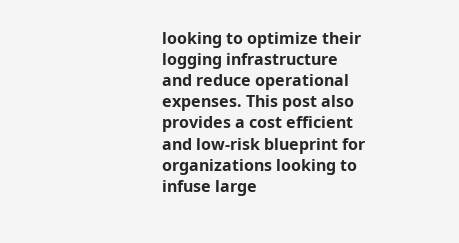looking to optimize their logging infrastructure and reduce operational expenses. This post also provides a cost efficient and low-risk blueprint for organizations looking to infuse large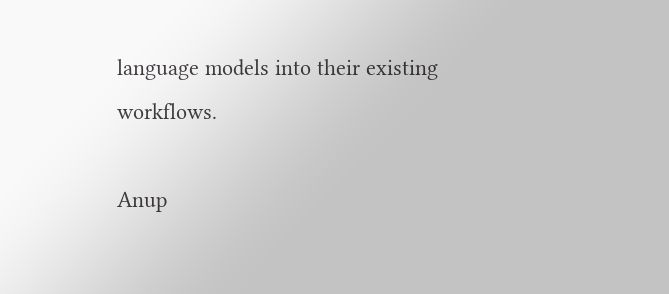language models into their existing workflows.

Anup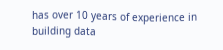has over 10 years of experience in building data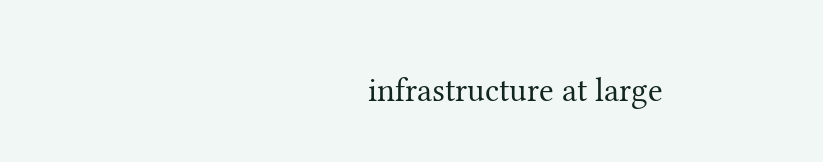infrastructure at large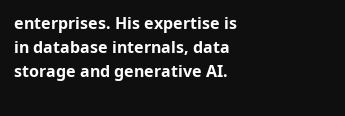enterprises. His expertise is in database internals, data storage and generative AI.